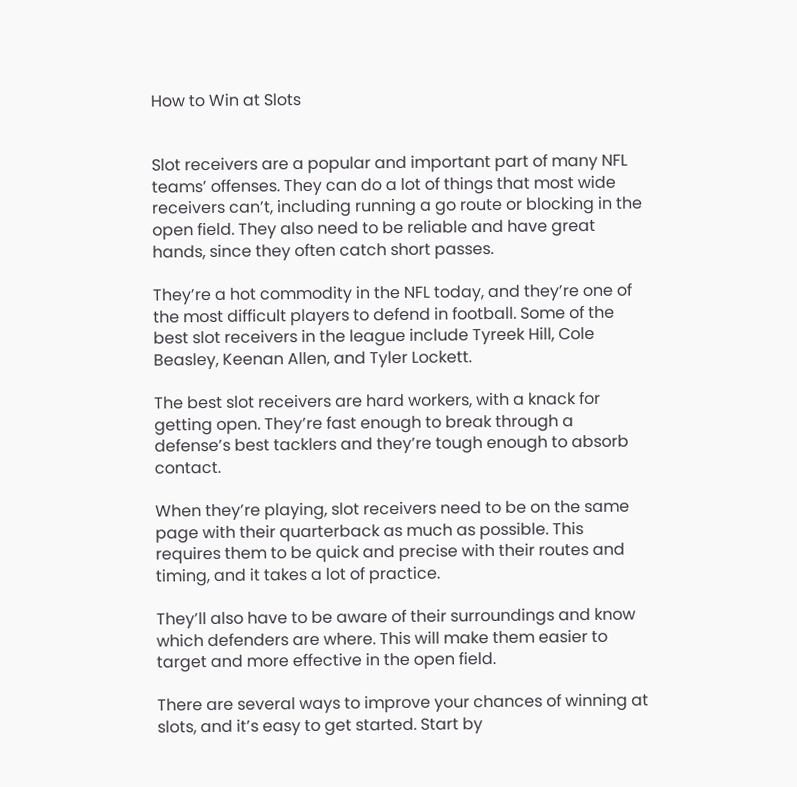How to Win at Slots


Slot receivers are a popular and important part of many NFL teams’ offenses. They can do a lot of things that most wide receivers can’t, including running a go route or blocking in the open field. They also need to be reliable and have great hands, since they often catch short passes.

They’re a hot commodity in the NFL today, and they’re one of the most difficult players to defend in football. Some of the best slot receivers in the league include Tyreek Hill, Cole Beasley, Keenan Allen, and Tyler Lockett.

The best slot receivers are hard workers, with a knack for getting open. They’re fast enough to break through a defense’s best tacklers and they’re tough enough to absorb contact.

When they’re playing, slot receivers need to be on the same page with their quarterback as much as possible. This requires them to be quick and precise with their routes and timing, and it takes a lot of practice.

They’ll also have to be aware of their surroundings and know which defenders are where. This will make them easier to target and more effective in the open field.

There are several ways to improve your chances of winning at slots, and it’s easy to get started. Start by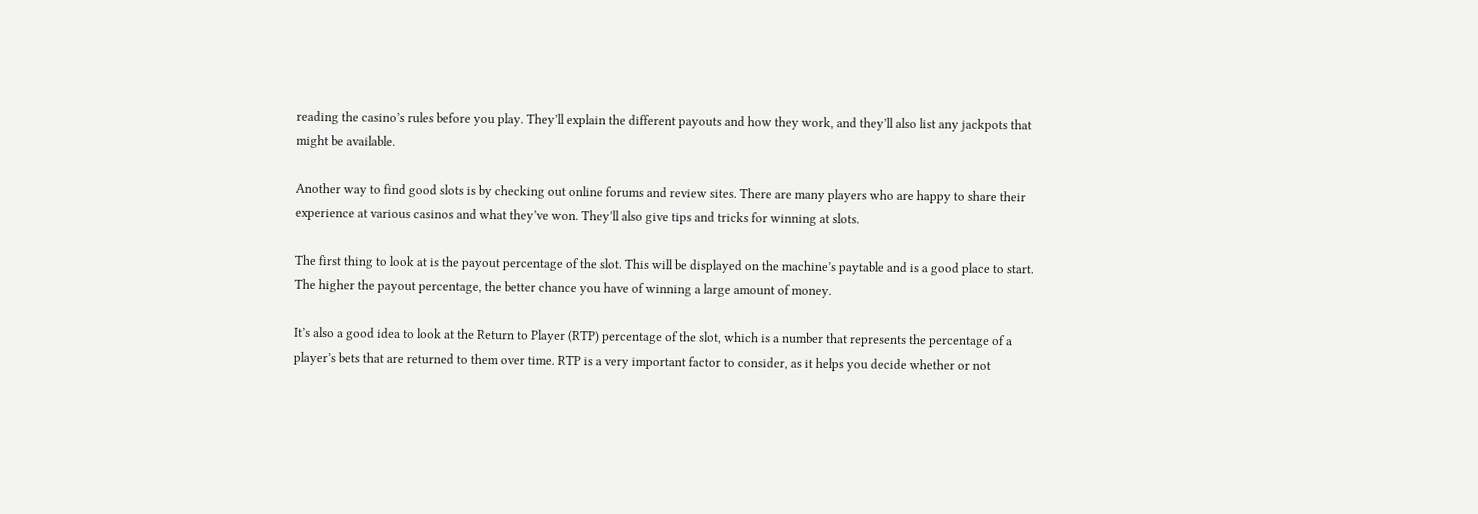reading the casino’s rules before you play. They’ll explain the different payouts and how they work, and they’ll also list any jackpots that might be available.

Another way to find good slots is by checking out online forums and review sites. There are many players who are happy to share their experience at various casinos and what they’ve won. They’ll also give tips and tricks for winning at slots.

The first thing to look at is the payout percentage of the slot. This will be displayed on the machine’s paytable and is a good place to start. The higher the payout percentage, the better chance you have of winning a large amount of money.

It’s also a good idea to look at the Return to Player (RTP) percentage of the slot, which is a number that represents the percentage of a player’s bets that are returned to them over time. RTP is a very important factor to consider, as it helps you decide whether or not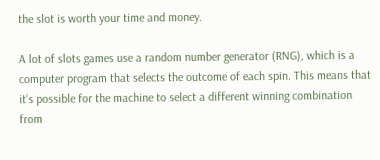the slot is worth your time and money.

A lot of slots games use a random number generator (RNG), which is a computer program that selects the outcome of each spin. This means that it’s possible for the machine to select a different winning combination from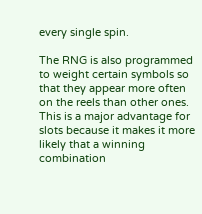every single spin.

The RNG is also programmed to weight certain symbols so that they appear more often on the reels than other ones. This is a major advantage for slots because it makes it more likely that a winning combination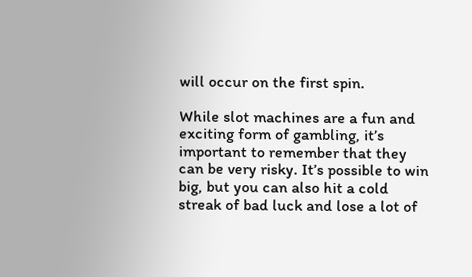will occur on the first spin.

While slot machines are a fun and exciting form of gambling, it’s important to remember that they can be very risky. It’s possible to win big, but you can also hit a cold streak of bad luck and lose a lot of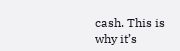cash. This is why it’s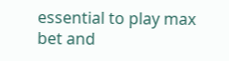essential to play max bet and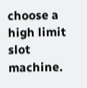choose a high limit slot machine.